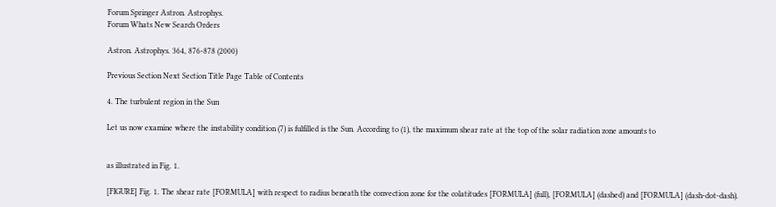Forum Springer Astron. Astrophys.
Forum Whats New Search Orders

Astron. Astrophys. 364, 876-878 (2000)

Previous Section Next Section Title Page Table of Contents

4. The turbulent region in the Sun

Let us now examine where the instability condition (7) is fulfilled is the Sun. According to (1), the maximum shear rate at the top of the solar radiation zone amounts to


as illustrated in Fig. 1.

[FIGURE] Fig. 1. The shear rate [FORMULA] with respect to radius beneath the convection zone for the colatitudes [FORMULA] (full), [FORMULA] (dashed) and [FORMULA] (dash-dot-dash).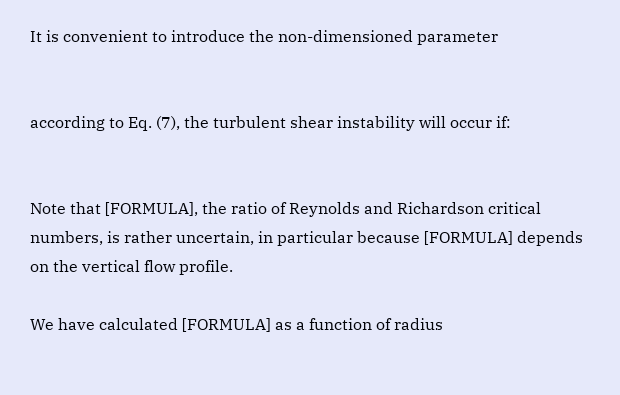It is convenient to introduce the non-dimensioned parameter


according to Eq. (7), the turbulent shear instability will occur if:


Note that [FORMULA], the ratio of Reynolds and Richardson critical numbers, is rather uncertain, in particular because [FORMULA] depends on the vertical flow profile.

We have calculated [FORMULA] as a function of radius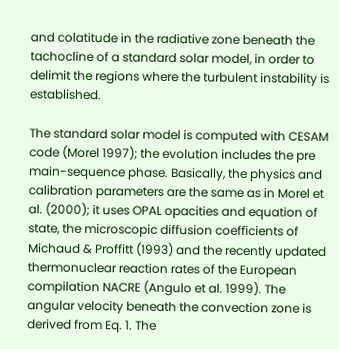and colatitude in the radiative zone beneath the tachocline of a standard solar model, in order to delimit the regions where the turbulent instability is established.

The standard solar model is computed with CESAM code (Morel 1997); the evolution includes the pre main-sequence phase. Basically, the physics and calibration parameters are the same as in Morel et al. (2000); it uses OPAL opacities and equation of state, the microscopic diffusion coefficients of Michaud & Proffitt (1993) and the recently updated thermonuclear reaction rates of the European compilation NACRE (Angulo et al. 1999). The angular velocity beneath the convection zone is derived from Eq. 1. The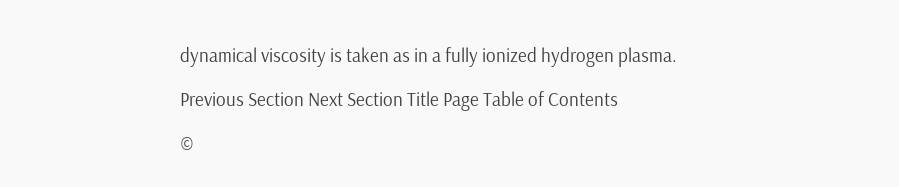dynamical viscosity is taken as in a fully ionized hydrogen plasma.

Previous Section Next Section Title Page Table of Contents

©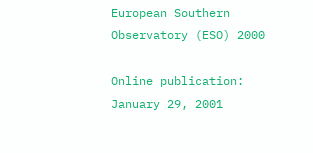European Southern Observatory (ESO) 2000

Online publication: January 29, 2001